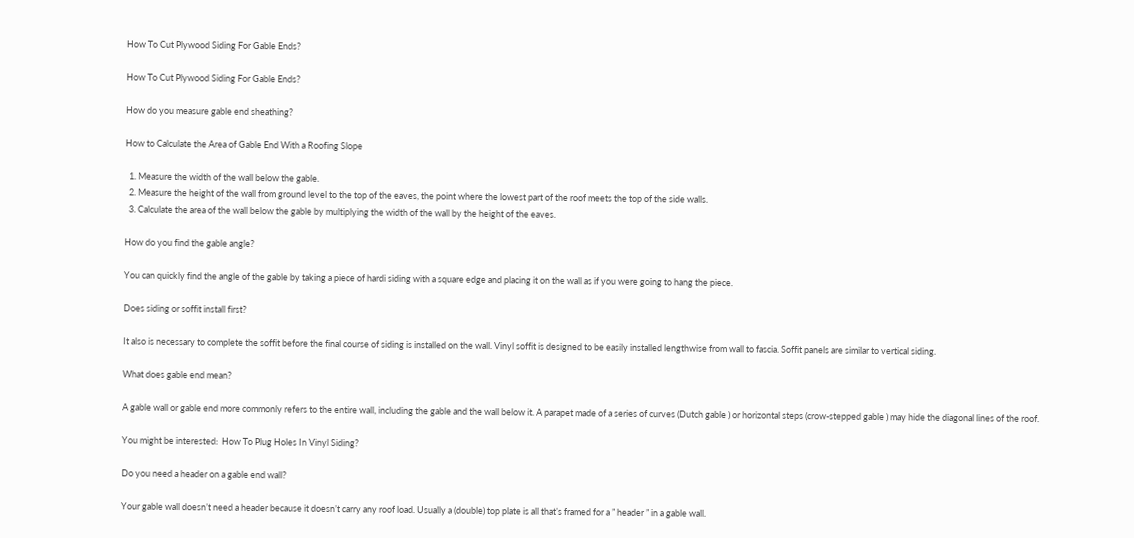How To Cut Plywood Siding For Gable Ends?

How To Cut Plywood Siding For Gable Ends?

How do you measure gable end sheathing?

How to Calculate the Area of Gable End With a Roofing Slope

  1. Measure the width of the wall below the gable.
  2. Measure the height of the wall from ground level to the top of the eaves, the point where the lowest part of the roof meets the top of the side walls.
  3. Calculate the area of the wall below the gable by multiplying the width of the wall by the height of the eaves.

How do you find the gable angle?

You can quickly find the angle of the gable by taking a piece of hardi siding with a square edge and placing it on the wall as if you were going to hang the piece.

Does siding or soffit install first?

It also is necessary to complete the soffit before the final course of siding is installed on the wall. Vinyl soffit is designed to be easily installed lengthwise from wall to fascia. Soffit panels are similar to vertical siding.

What does gable end mean?

A gable wall or gable end more commonly refers to the entire wall, including the gable and the wall below it. A parapet made of a series of curves (Dutch gable ) or horizontal steps (crow-stepped gable ) may hide the diagonal lines of the roof.

You might be interested:  How To Plug Holes In Vinyl Siding?

Do you need a header on a gable end wall?

Your gable wall doesn’t need a header because it doesn’t carry any roof load. Usually a (double) top plate is all that’s framed for a ” header ” in a gable wall.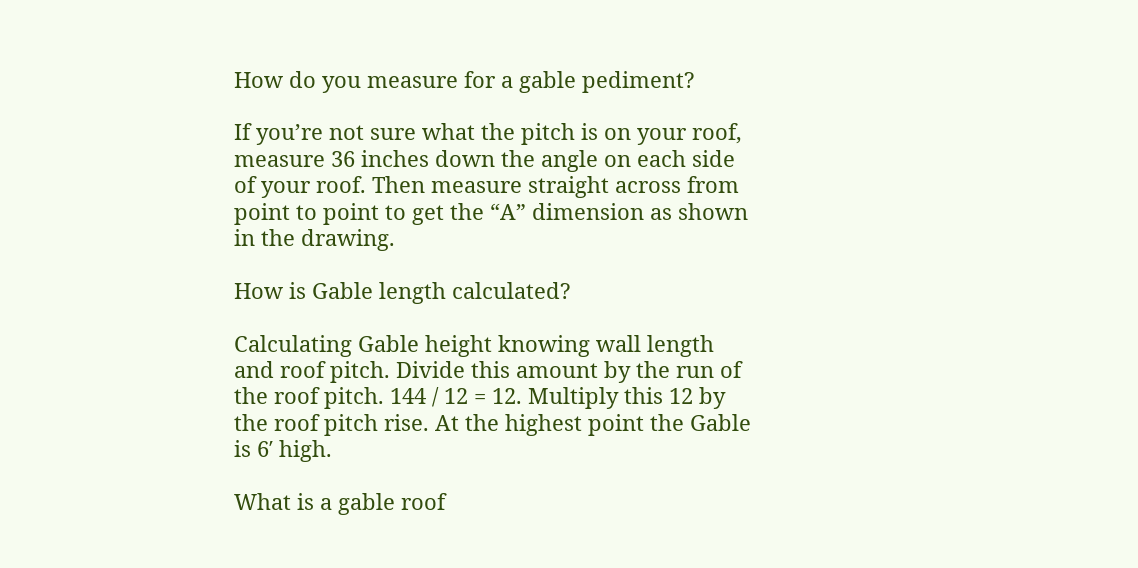How do you measure for a gable pediment?

If you’re not sure what the pitch is on your roof, measure 36 inches down the angle on each side of your roof. Then measure straight across from point to point to get the “A” dimension as shown in the drawing.

How is Gable length calculated?

Calculating Gable height knowing wall length and roof pitch. Divide this amount by the run of the roof pitch. 144 / 12 = 12. Multiply this 12 by the roof pitch rise. At the highest point the Gable is 6′ high.

What is a gable roof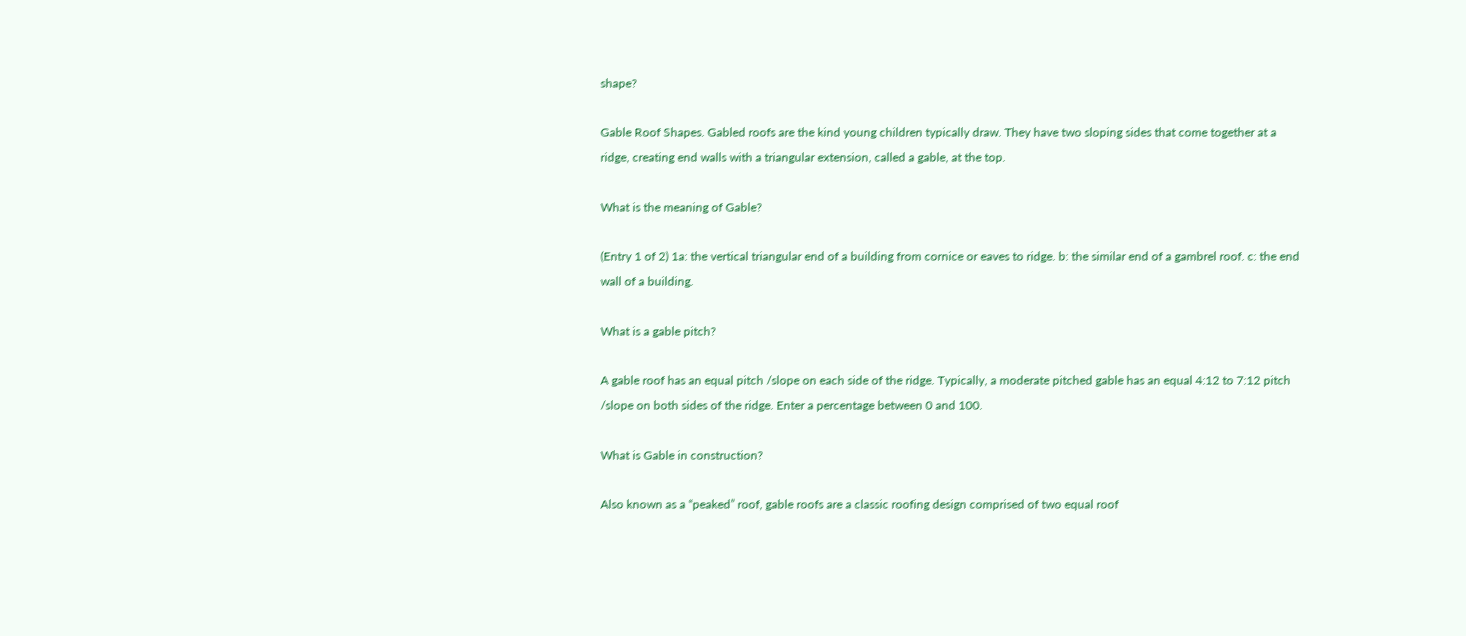shape?

Gable Roof Shapes. Gabled roofs are the kind young children typically draw. They have two sloping sides that come together at a ridge, creating end walls with a triangular extension, called a gable, at the top.

What is the meaning of Gable?

(Entry 1 of 2) 1a: the vertical triangular end of a building from cornice or eaves to ridge. b: the similar end of a gambrel roof. c: the end wall of a building.

What is a gable pitch?

A gable roof has an equal pitch /slope on each side of the ridge. Typically, a moderate pitched gable has an equal 4:12 to 7:12 pitch /slope on both sides of the ridge. Enter a percentage between 0 and 100.

What is Gable in construction?

Also known as a “peaked” roof, gable roofs are a classic roofing design comprised of two equal roof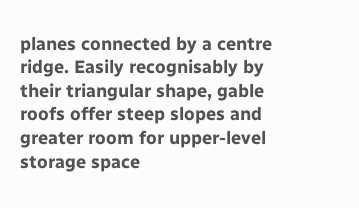planes connected by a centre ridge. Easily recognisably by their triangular shape, gable roofs offer steep slopes and greater room for upper-level storage space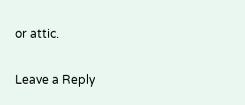or attic.

Leave a Reply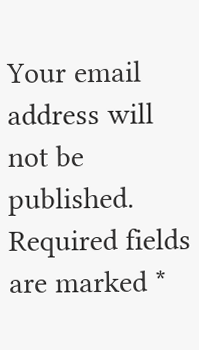Your email address will not be published. Required fields are marked *